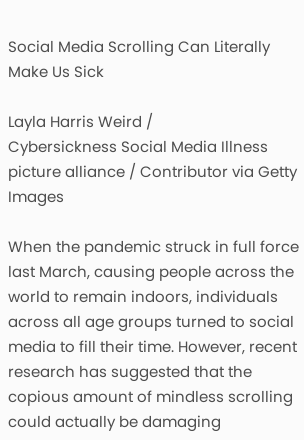Social Media Scrolling Can Literally Make Us Sick

Layla Harris Weird /
Cybersickness Social Media Illness
picture alliance / Contributor via Getty Images

When the pandemic struck in full force last March, causing people across the world to remain indoors, individuals across all age groups turned to social media to fill their time. However, recent research has suggested that the copious amount of mindless scrolling could actually be damaging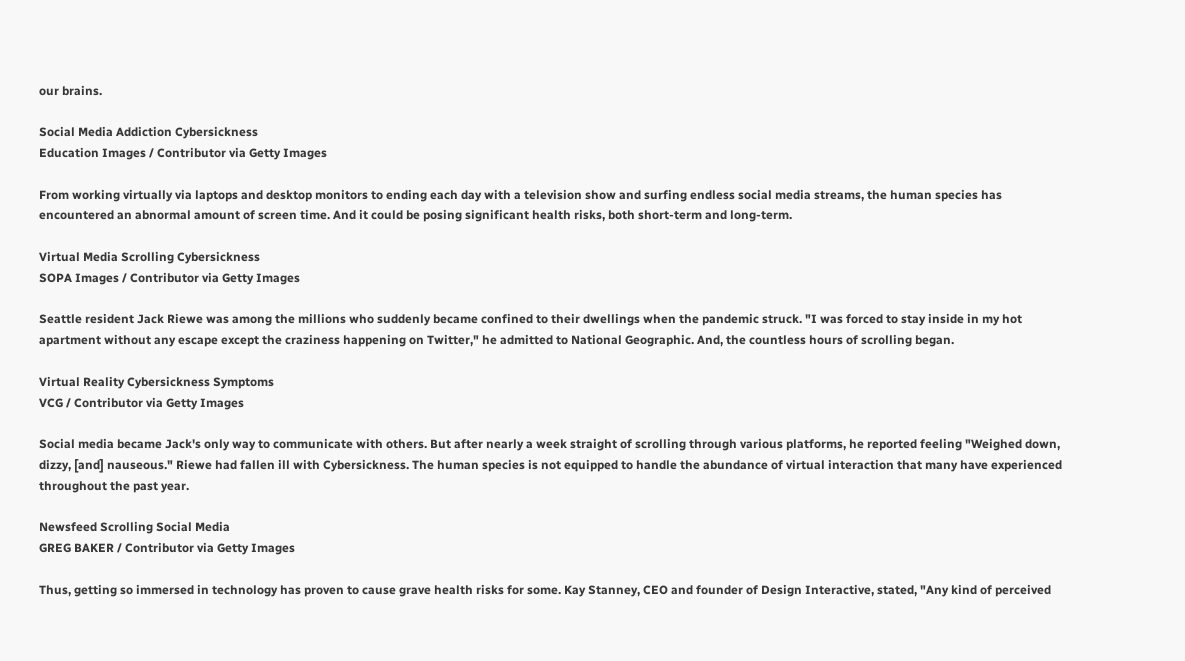our brains.

Social Media Addiction Cybersickness
Education Images / Contributor via Getty Images

From working virtually via laptops and desktop monitors to ending each day with a television show and surfing endless social media streams, the human species has encountered an abnormal amount of screen time. And it could be posing significant health risks, both short-term and long-term.

Virtual Media Scrolling Cybersickness
SOPA Images / Contributor via Getty Images

Seattle resident Jack Riewe was among the millions who suddenly became confined to their dwellings when the pandemic struck. "I was forced to stay inside in my hot apartment without any escape except the craziness happening on Twitter," he admitted to National Geographic. And, the countless hours of scrolling began.

Virtual Reality Cybersickness Symptoms
VCG / Contributor via Getty Images

Social media became Jack's only way to communicate with others. But after nearly a week straight of scrolling through various platforms, he reported feeling "Weighed down, dizzy, [and] nauseous." Riewe had fallen ill with Cybersickness. The human species is not equipped to handle the abundance of virtual interaction that many have experienced throughout the past year.

Newsfeed Scrolling Social Media
GREG BAKER / Contributor via Getty Images

Thus, getting so immersed in technology has proven to cause grave health risks for some. Kay Stanney, CEO and founder of Design Interactive, stated, "Any kind of perceived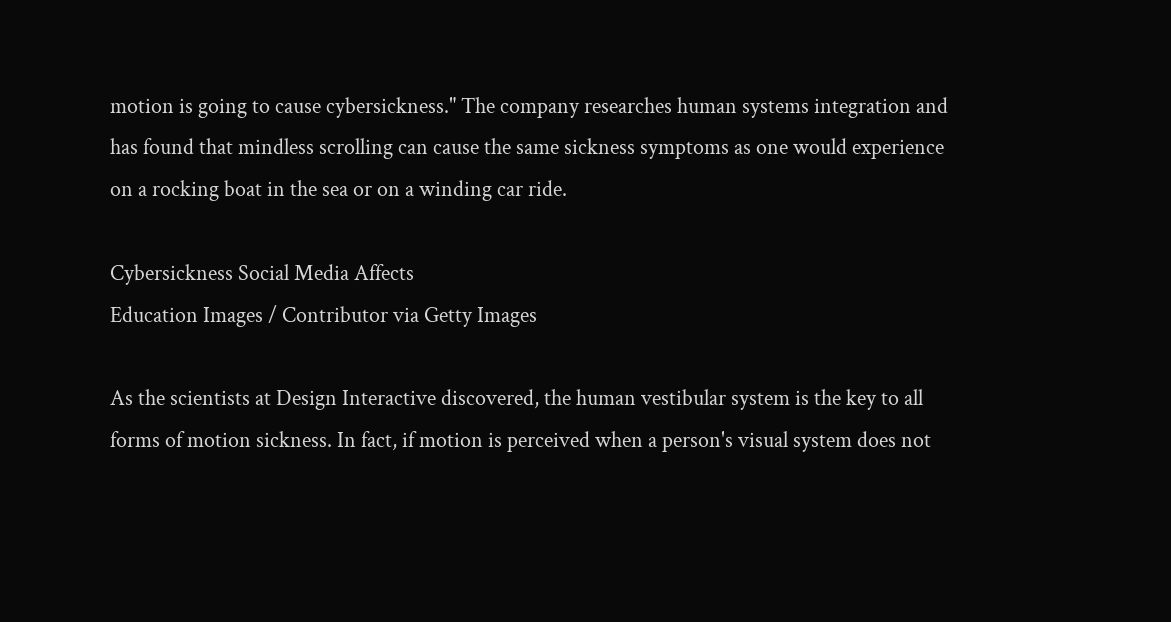motion is going to cause cybersickness." The company researches human systems integration and has found that mindless scrolling can cause the same sickness symptoms as one would experience on a rocking boat in the sea or on a winding car ride.

Cybersickness Social Media Affects
Education Images / Contributor via Getty Images

As the scientists at Design Interactive discovered, the human vestibular system is the key to all forms of motion sickness. In fact, if motion is perceived when a person's visual system does not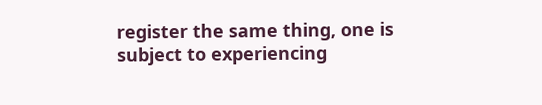register the same thing, one is subject to experiencing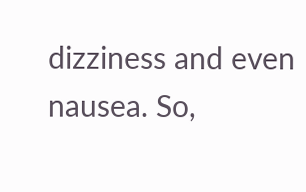dizziness and even nausea. So,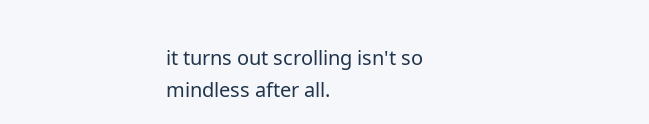it turns out scrolling isn't so mindless after all.